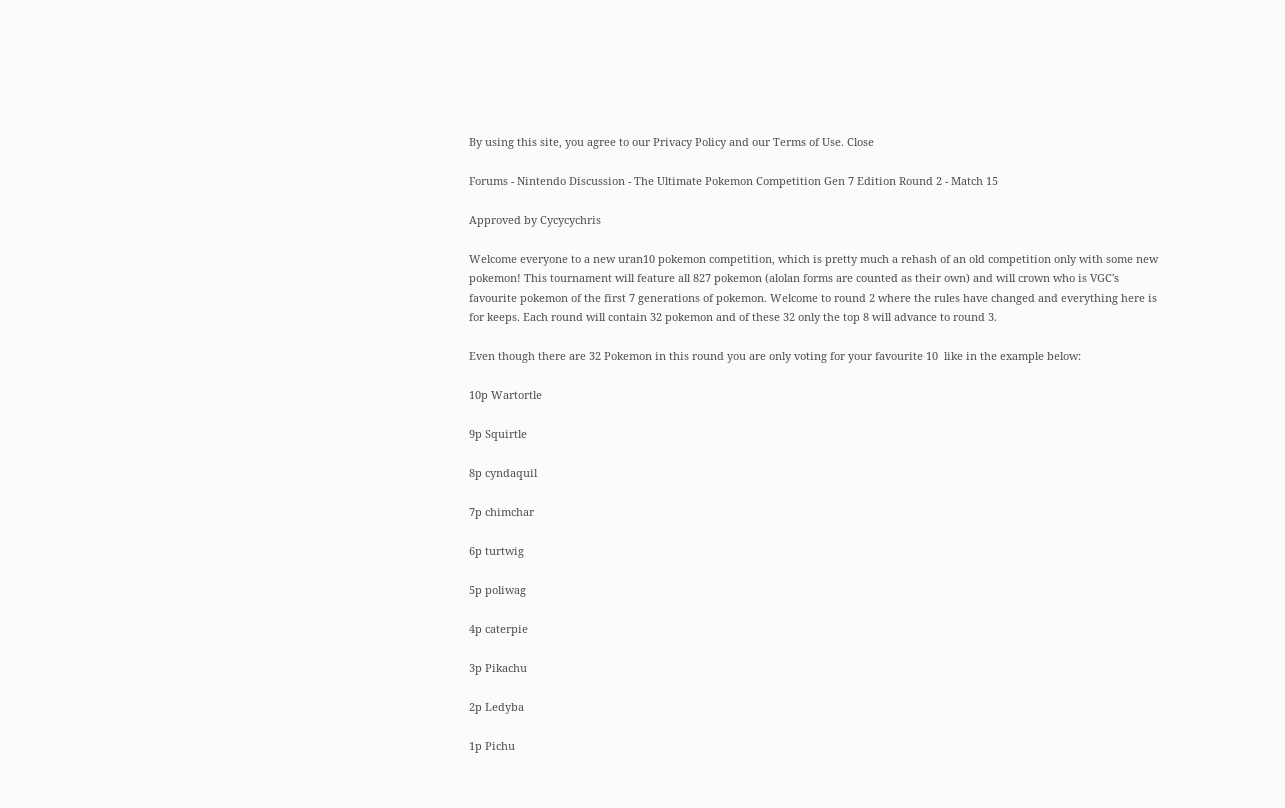By using this site, you agree to our Privacy Policy and our Terms of Use. Close

Forums - Nintendo Discussion - The Ultimate Pokemon Competition Gen 7 Edition Round 2 - Match 15

Approved by Cycycychris

Welcome everyone to a new uran10 pokemon competition, which is pretty much a rehash of an old competition only with some new pokemon! This tournament will feature all 827 pokemon (alolan forms are counted as their own) and will crown who is VGC's favourite pokemon of the first 7 generations of pokemon. Welcome to round 2 where the rules have changed and everything here is for keeps. Each round will contain 32 pokemon and of these 32 only the top 8 will advance to round 3.

Even though there are 32 Pokemon in this round you are only voting for your favourite 10  like in the example below:

10p Wartortle

9p Squirtle

8p cyndaquil

7p chimchar

6p turtwig

5p poliwag

4p caterpie

3p Pikachu

2p Ledyba

1p Pichu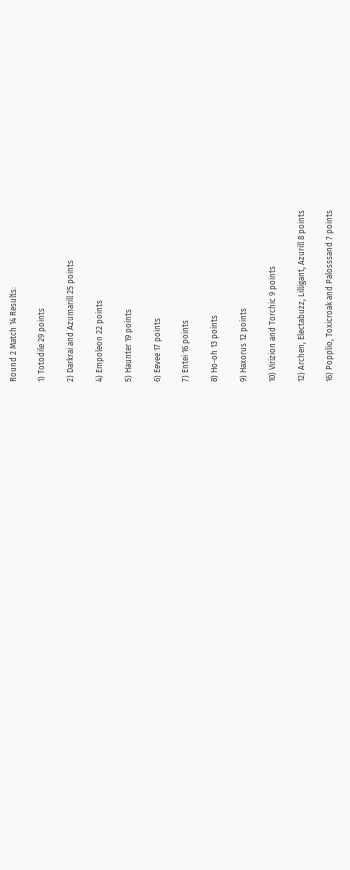Round 2 Match 14 Results:

1) Totodile 29 points

2) Darkrai and Azumarill 25 points

4) Empoleon 22 points

5) Haunter 19 points

6) Eevee 17 points

7) Entei 16 points

8) Ho-oh 13 points

9) Haxorus 12 points

10) Virizion and Torchic 9 points

12) Archen, Electabuzz, Lilligant, Azurill 8 points

16) Popplio, Toxicroak and Palosssand 7 points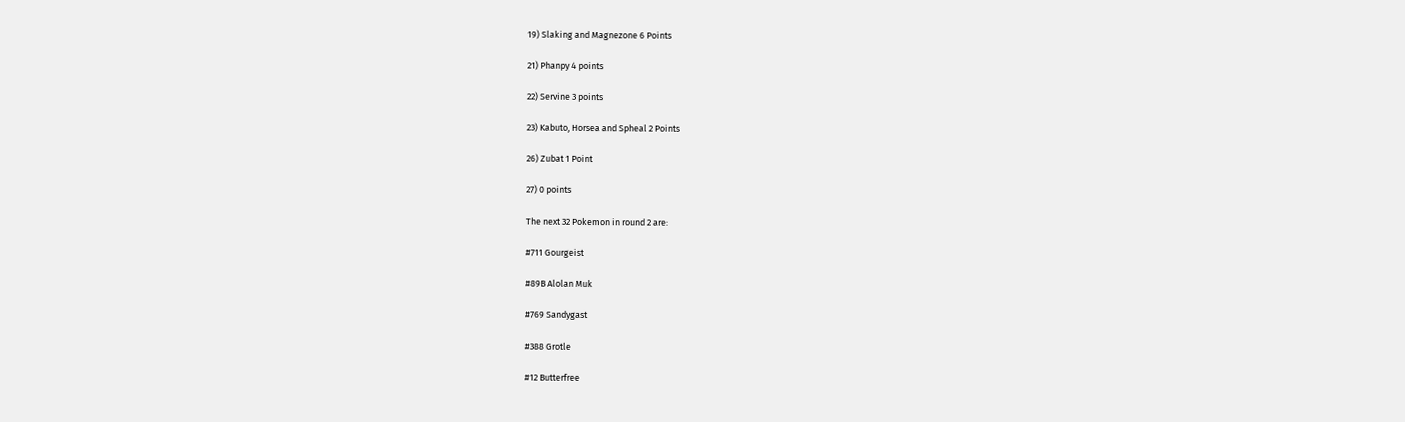19) Slaking and Magnezone 6 Points

21) Phanpy 4 points

22) Servine 3 points

23) Kabuto, Horsea and Spheal 2 Points

26) Zubat 1 Point

27) 0 points

The next 32 Pokemon in round 2 are:

#711 Gourgeist

#89B Alolan Muk

#769 Sandygast

#388 Grotle

#12 Butterfree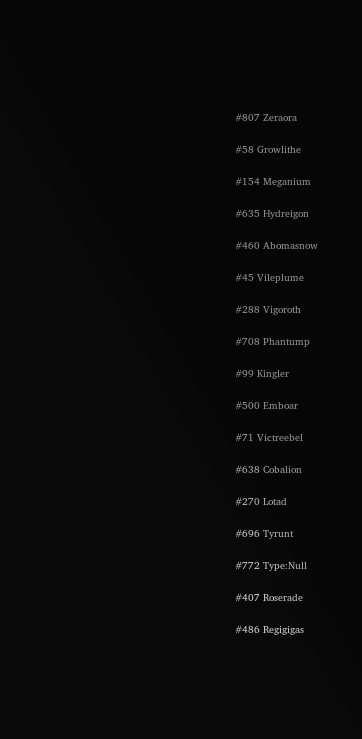#807 Zeraora

#58 Growlithe

#154 Meganium

#635 Hydreigon

#460 Abomasnow

#45 Vileplume

#288 Vigoroth

#708 Phantump

#99 Kingler

#500 Emboar

#71 Victreebel

#638 Cobalion

#270 Lotad

#696 Tyrunt

#772 Type:Null

#407 Roserade

#486 Regigigas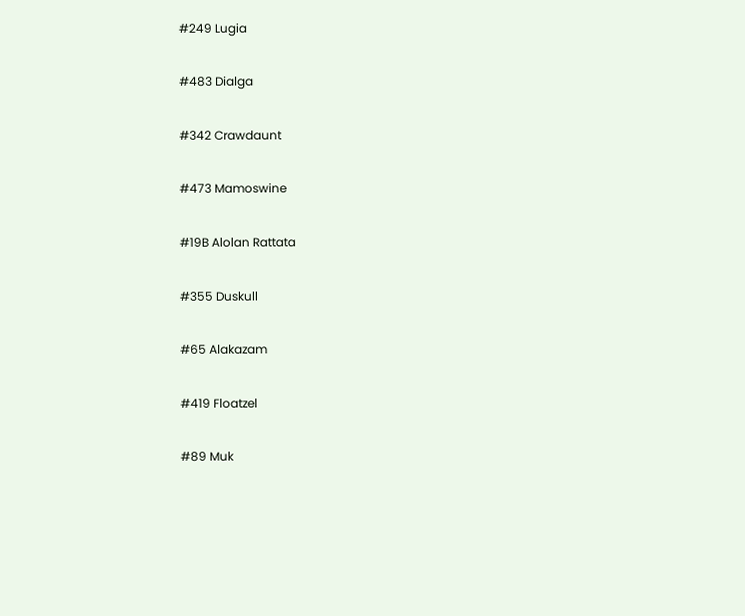#249 Lugia

#483 Dialga

#342 Crawdaunt

#473 Mamoswine

#19B Alolan Rattata

#355 Duskull

#65 Alakazam

#419 Floatzel

#89 Muk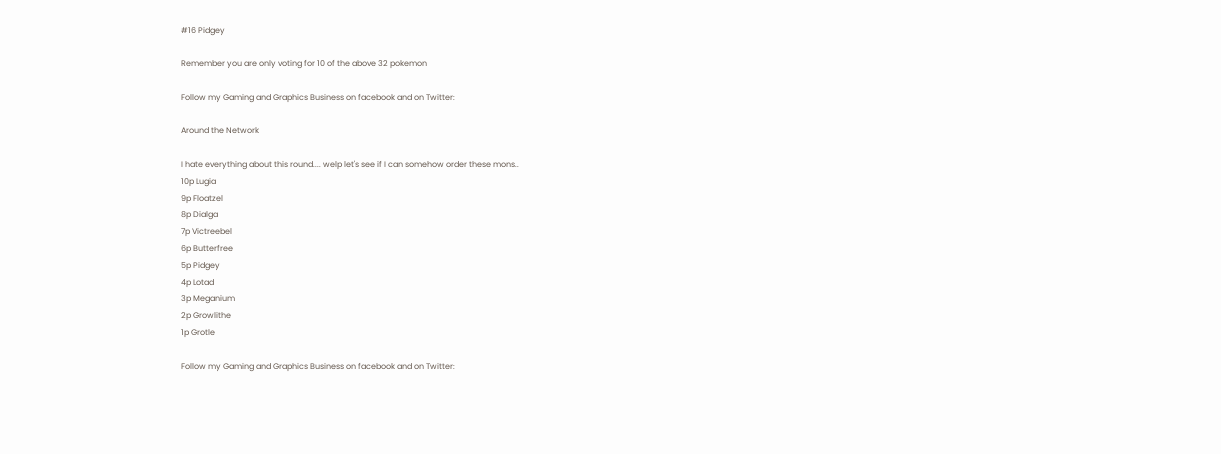#16 Pidgey

Remember you are only voting for 10 of the above 32 pokemon

Follow my Gaming and Graphics Business on facebook and on Twitter:

Around the Network

I hate everything about this round.... welp let's see if I can somehow order these mons..
10p Lugia
9p Floatzel
8p Dialga
7p Victreebel
6p Butterfree
5p Pidgey
4p Lotad
3p Meganium
2p Growlithe
1p Grotle

Follow my Gaming and Graphics Business on facebook and on Twitter: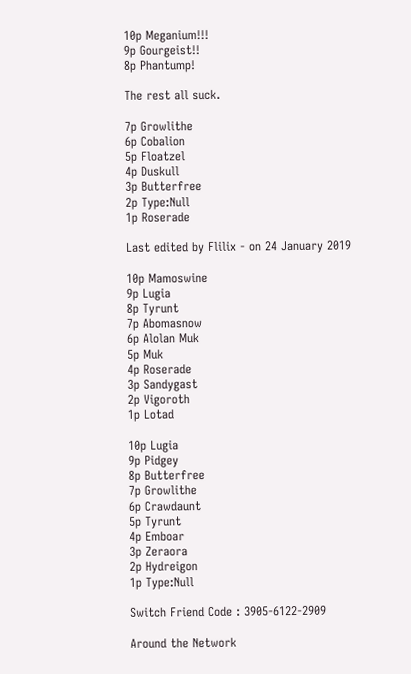10p Meganium!!!
9p Gourgeist!!
8p Phantump!

The rest all suck.

7p Growlithe
6p Cobalion
5p Floatzel
4p Duskull
3p Butterfree
2p Type:Null
1p Roserade

Last edited by Flilix - on 24 January 2019

10p Mamoswine
9p Lugia
8p Tyrunt
7p Abomasnow
6p Alolan Muk
5p Muk
4p Roserade
3p Sandygast
2p Vigoroth
1p Lotad

10p Lugia
9p Pidgey
8p Butterfree
7p Growlithe
6p Crawdaunt
5p Tyrunt
4p Emboar
3p Zeraora
2p Hydreigon
1p Type:Null

Switch Friend Code : 3905-6122-2909

Around the Network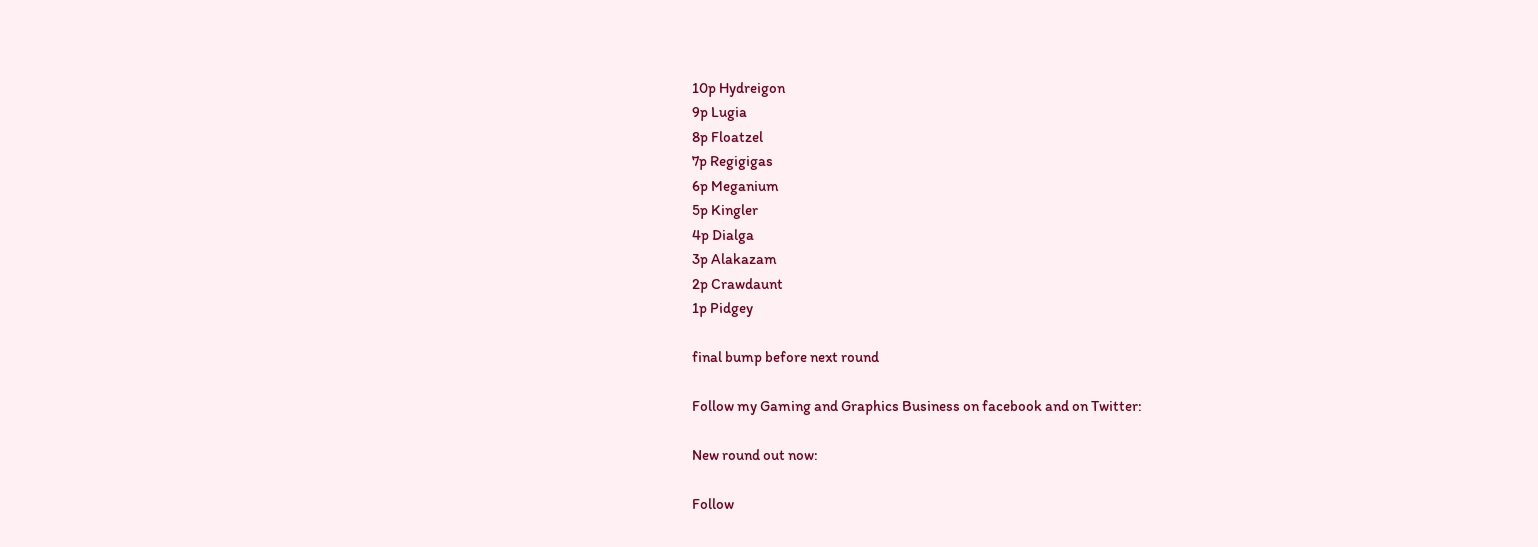10p Hydreigon
9p Lugia
8p Floatzel
7p Regigigas
6p Meganium
5p Kingler
4p Dialga
3p Alakazam
2p Crawdaunt
1p Pidgey

final bump before next round

Follow my Gaming and Graphics Business on facebook and on Twitter:

New round out now:

Follow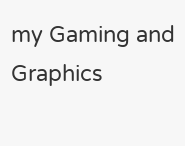my Gaming and Graphics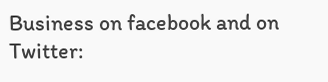Business on facebook and on Twitter: